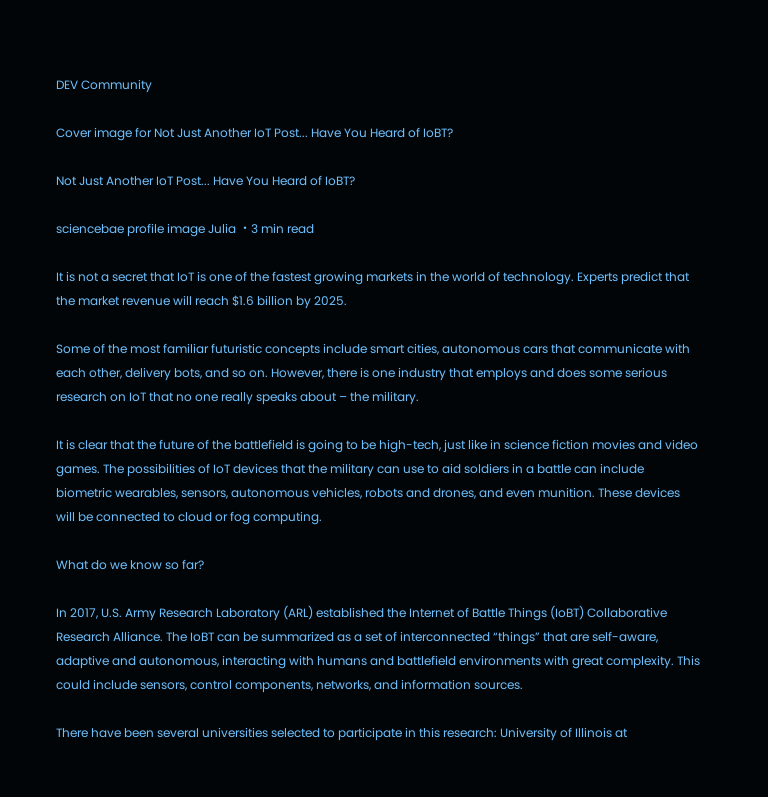DEV Community

Cover image for Not Just Another IoT Post... Have You Heard of IoBT?

Not Just Another IoT Post... Have You Heard of IoBT?

sciencebae profile image Julia ・3 min read

It is not a secret that IoT is one of the fastest growing markets in the world of technology. Experts predict that the market revenue will reach $1.6 billion by 2025.

Some of the most familiar futuristic concepts include smart cities, autonomous cars that communicate with each other, delivery bots, and so on. However, there is one industry that employs and does some serious research on IoT that no one really speaks about – the military.

It is clear that the future of the battlefield is going to be high-tech, just like in science fiction movies and video games. The possibilities of IoT devices that the military can use to aid soldiers in a battle can include biometric wearables, sensors, autonomous vehicles, robots and drones, and even munition. These devices will be connected to cloud or fog computing.

What do we know so far?

In 2017, U.S. Army Research Laboratory (ARL) established the Internet of Battle Things (IoBT) Collaborative Research Alliance. The IoBT can be summarized as a set of interconnected “things” that are self-aware, adaptive and autonomous, interacting with humans and battlefield environments with great complexity. This could include sensors, control components, networks, and information sources.

There have been several universities selected to participate in this research: University of Illinois at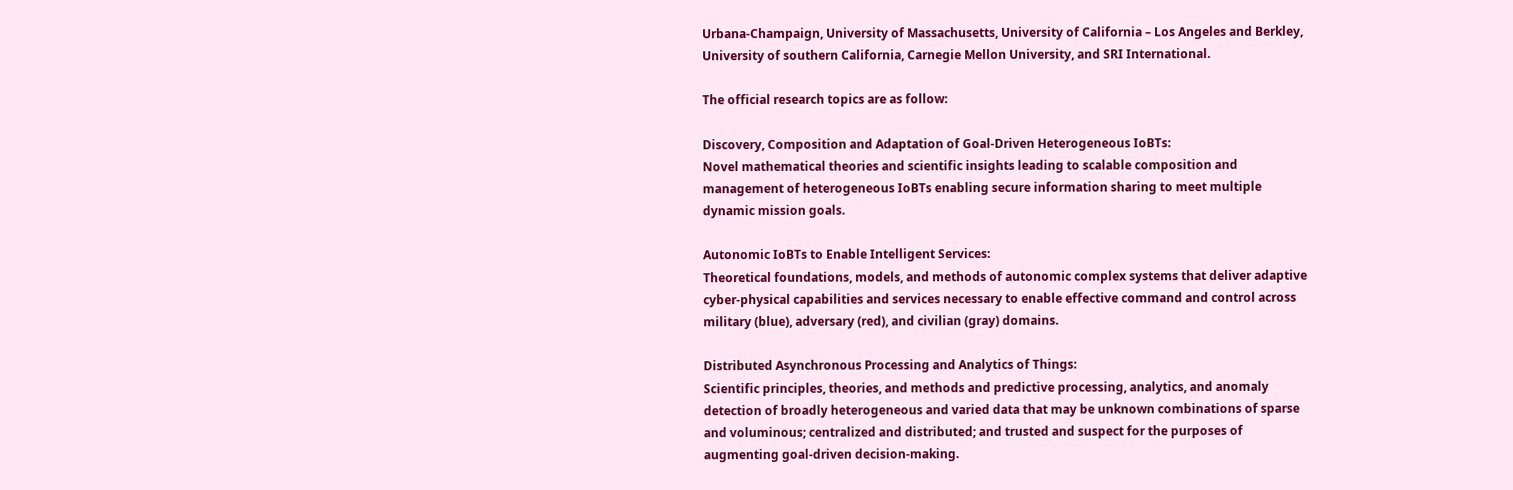Urbana-Champaign, University of Massachusetts, University of California – Los Angeles and Berkley, University of southern California, Carnegie Mellon University, and SRI International.

The official research topics are as follow:

Discovery, Composition and Adaptation of Goal-Driven Heterogeneous IoBTs:
Novel mathematical theories and scientific insights leading to scalable composition and management of heterogeneous IoBTs enabling secure information sharing to meet multiple dynamic mission goals.

Autonomic IoBTs to Enable Intelligent Services:
Theoretical foundations, models, and methods of autonomic complex systems that deliver adaptive cyber-physical capabilities and services necessary to enable effective command and control across military (blue), adversary (red), and civilian (gray) domains.

Distributed Asynchronous Processing and Analytics of Things:
Scientific principles, theories, and methods and predictive processing, analytics, and anomaly detection of broadly heterogeneous and varied data that may be unknown combinations of sparse and voluminous; centralized and distributed; and trusted and suspect for the purposes of augmenting goal-driven decision-making.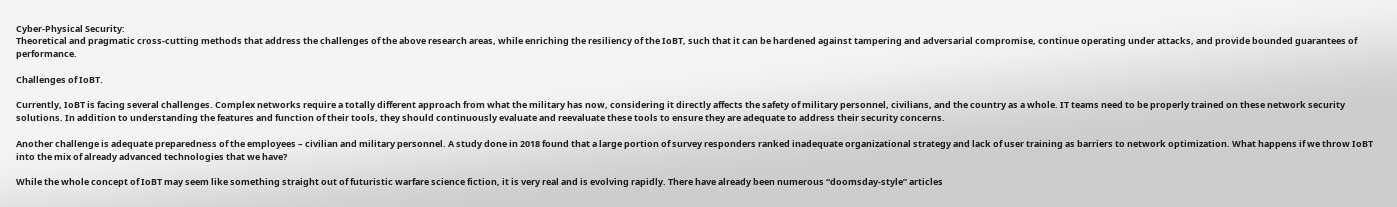Cyber-Physical Security:
Theoretical and pragmatic cross-cutting methods that address the challenges of the above research areas, while enriching the resiliency of the IoBT, such that it can be hardened against tampering and adversarial compromise, continue operating under attacks, and provide bounded guarantees of performance.

Challenges of IoBT.

Currently, IoBT is facing several challenges. Complex networks require a totally different approach from what the military has now, considering it directly affects the safety of military personnel, civilians, and the country as a whole. IT teams need to be properly trained on these network security solutions. In addition to understanding the features and function of their tools, they should continuously evaluate and reevaluate these tools to ensure they are adequate to address their security concerns.

Another challenge is adequate preparedness of the employees – civilian and military personnel. A study done in 2018 found that a large portion of survey responders ranked inadequate organizational strategy and lack of user training as barriers to network optimization. What happens if we throw IoBT into the mix of already advanced technologies that we have?

While the whole concept of IoBT may seem like something straight out of futuristic warfare science fiction, it is very real and is evolving rapidly. There have already been numerous “doomsday-style” articles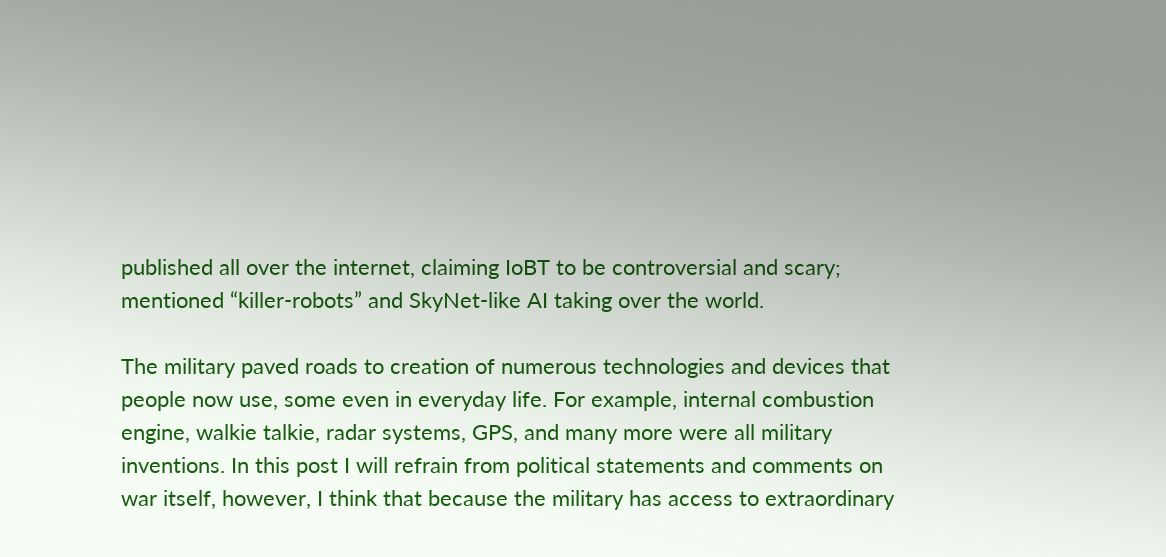published all over the internet, claiming IoBT to be controversial and scary; mentioned “killer-robots” and SkyNet-like AI taking over the world.

The military paved roads to creation of numerous technologies and devices that people now use, some even in everyday life. For example, internal combustion engine, walkie talkie, radar systems, GPS, and many more were all military inventions. In this post I will refrain from political statements and comments on war itself, however, I think that because the military has access to extraordinary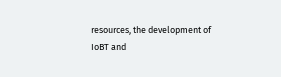resources, the development of IoBT and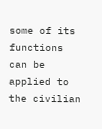some of its functions can be applied to the civilian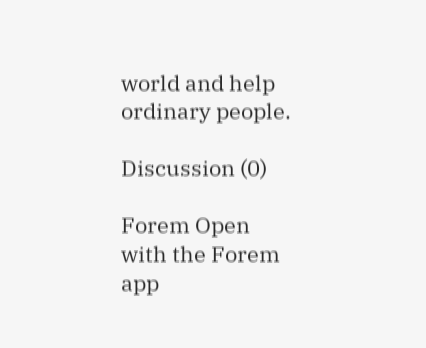world and help ordinary people.

Discussion (0)

Forem Open with the Forem app